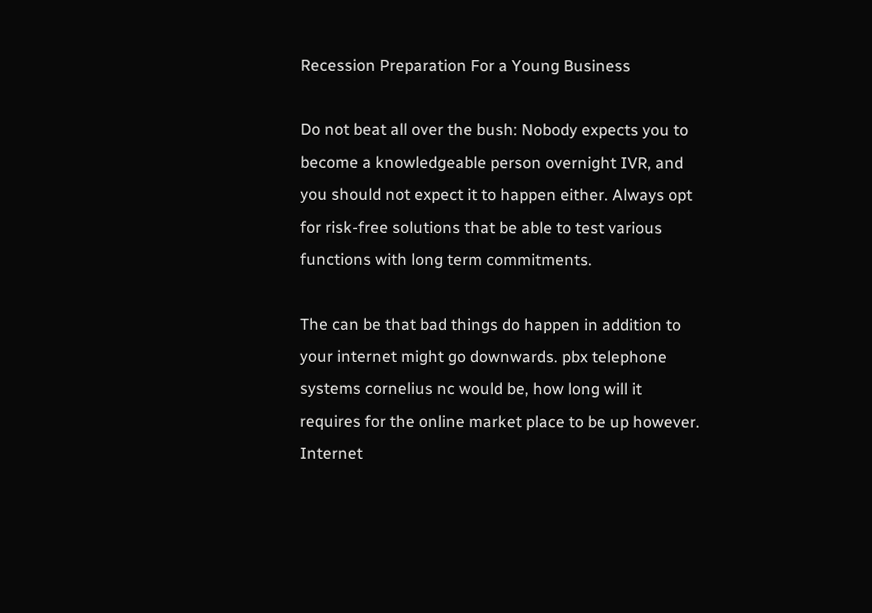Recession Preparation For a Young Business

Do not beat all over the bush: Nobody expects you to become a knowledgeable person overnight IVR, and you should not expect it to happen either. Always opt for risk-free solutions that be able to test various functions with long term commitments.

The can be that bad things do happen in addition to your internet might go downwards. pbx telephone systems cornelius nc would be, how long will it requires for the online market place to be up however. Internet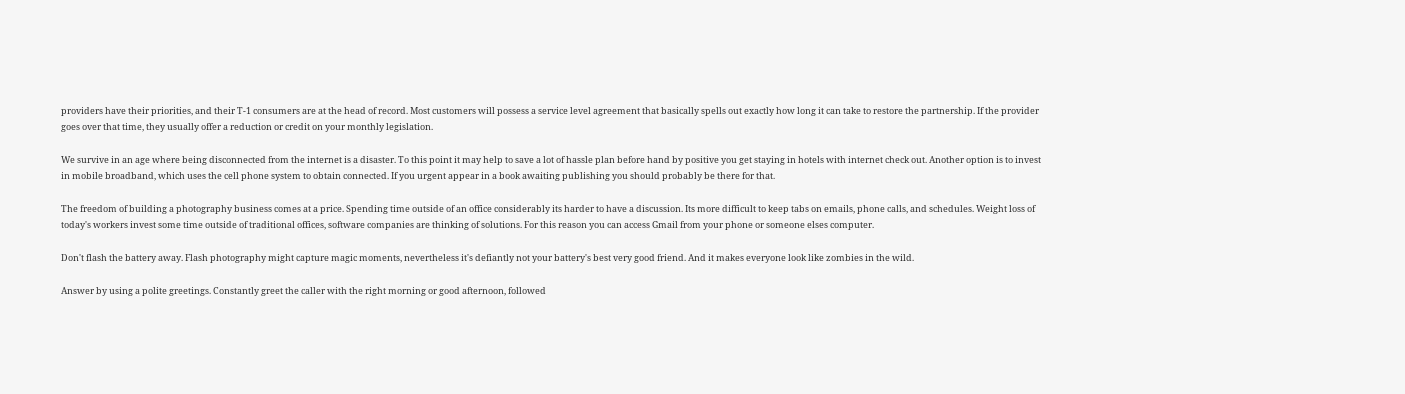providers have their priorities, and their T-1 consumers are at the head of record. Most customers will possess a service level agreement that basically spells out exactly how long it can take to restore the partnership. If the provider goes over that time, they usually offer a reduction or credit on your monthly legislation.

We survive in an age where being disconnected from the internet is a disaster. To this point it may help to save a lot of hassle plan before hand by positive you get staying in hotels with internet check out. Another option is to invest in mobile broadband, which uses the cell phone system to obtain connected. If you urgent appear in a book awaiting publishing you should probably be there for that.

The freedom of building a photography business comes at a price. Spending time outside of an office considerably its harder to have a discussion. Its more difficult to keep tabs on emails, phone calls, and schedules. Weight loss of today's workers invest some time outside of traditional offices, software companies are thinking of solutions. For this reason you can access Gmail from your phone or someone elses computer.

Don't flash the battery away. Flash photography might capture magic moments, nevertheless it's defiantly not your battery's best very good friend. And it makes everyone look like zombies in the wild.

Answer by using a polite greetings. Constantly greet the caller with the right morning or good afternoon, followed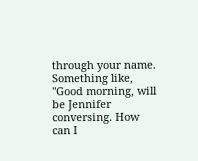through your name. Something like, "Good morning, will be Jennifer conversing. How can I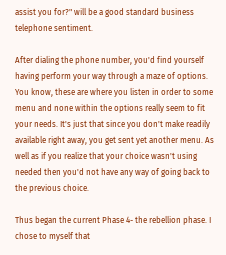assist you for?" will be a good standard business telephone sentiment.

After dialing the phone number, you'd find yourself having perform your way through a maze of options. You know, these are where you listen in order to some menu and none within the options really seem to fit your needs. It's just that since you don't make readily available right away, you get sent yet another menu. As well as if you realize that your choice wasn't using needed then you'd not have any way of going back to the previous choice.

Thus began the current Phase 4- the rebellion phase. I chose to myself that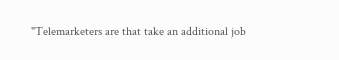"Telemarketers are that take an additional job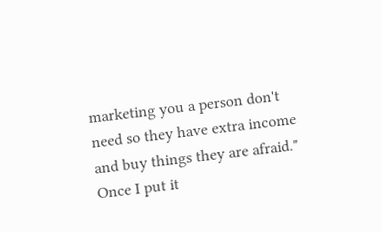marketing you a person don't need so they have extra income and buy things they are afraid." Once I put it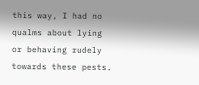this way, I had no qualms about lying or behaving rudely towards these pests.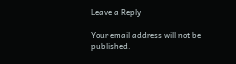Leave a Reply

Your email address will not be published.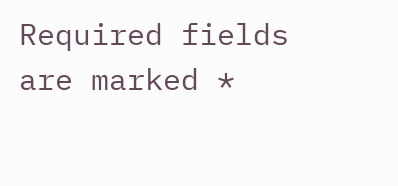Required fields are marked *